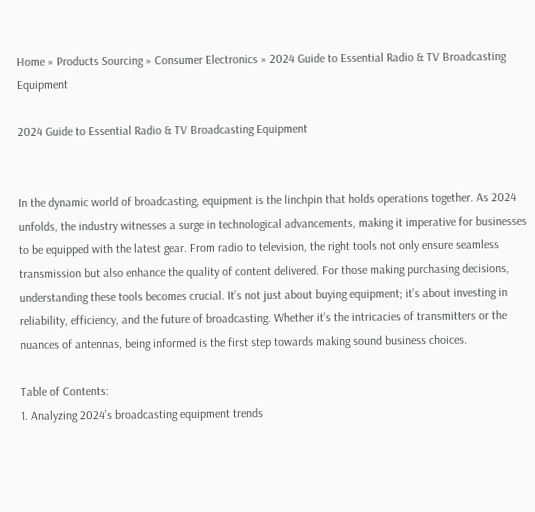Home » Products Sourcing » Consumer Electronics » 2024 Guide to Essential Radio & TV Broadcasting Equipment

2024 Guide to Essential Radio & TV Broadcasting Equipment


In the dynamic world of broadcasting, equipment is the linchpin that holds operations together. As 2024 unfolds, the industry witnesses a surge in technological advancements, making it imperative for businesses to be equipped with the latest gear. From radio to television, the right tools not only ensure seamless transmission but also enhance the quality of content delivered. For those making purchasing decisions, understanding these tools becomes crucial. It’s not just about buying equipment; it’s about investing in reliability, efficiency, and the future of broadcasting. Whether it’s the intricacies of transmitters or the nuances of antennas, being informed is the first step towards making sound business choices.

Table of Contents:
1. Analyzing 2024’s broadcasting equipment trends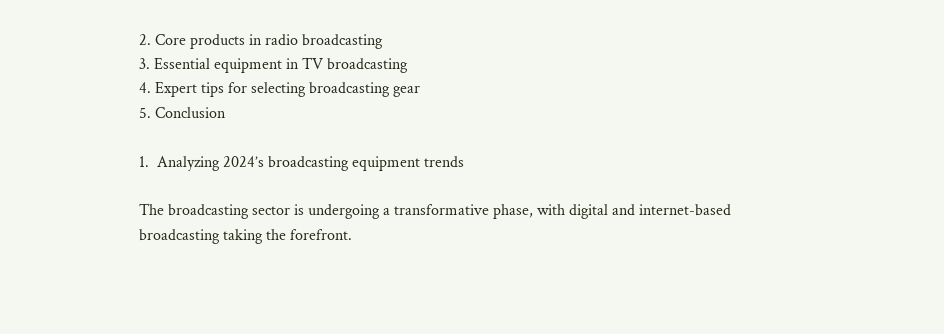2. Core products in radio broadcasting
3. Essential equipment in TV broadcasting
4. Expert tips for selecting broadcasting gear
5. Conclusion

1.  Analyzing 2024’s broadcasting equipment trends

The broadcasting sector is undergoing a transformative phase, with digital and internet-based broadcasting taking the forefront.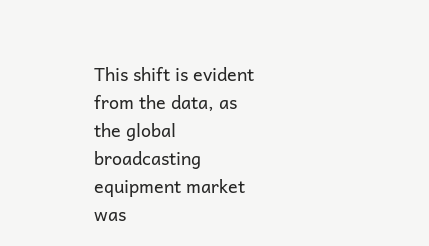This shift is evident from the data, as the global broadcasting equipment market was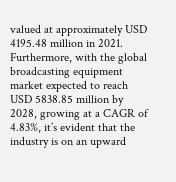valued at approximately USD 4195.48 million in 2021. Furthermore, with the global broadcasting equipment market expected to reach USD 5838.85 million by 2028, growing at a CAGR of 4.83%, it’s evident that the industry is on an upward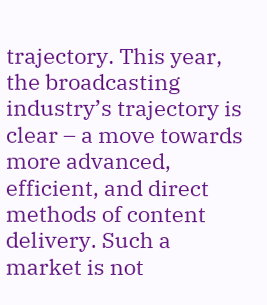trajectory. This year, the broadcasting industry’s trajectory is clear – a move towards more advanced, efficient, and direct methods of content delivery. Such a market is not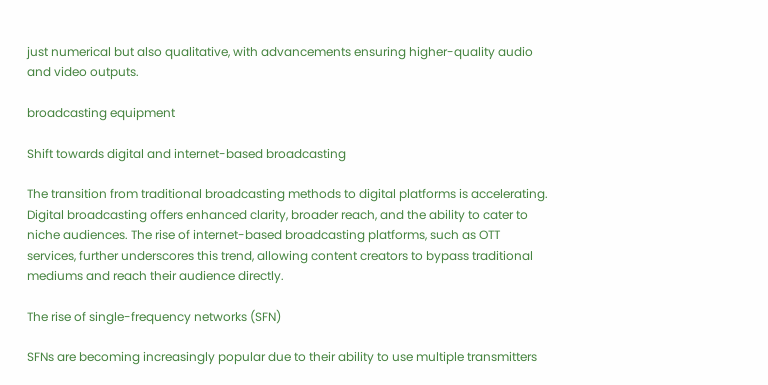just numerical but also qualitative, with advancements ensuring higher-quality audio and video outputs.

broadcasting equipment

Shift towards digital and internet-based broadcasting

The transition from traditional broadcasting methods to digital platforms is accelerating. Digital broadcasting offers enhanced clarity, broader reach, and the ability to cater to niche audiences. The rise of internet-based broadcasting platforms, such as OTT services, further underscores this trend, allowing content creators to bypass traditional mediums and reach their audience directly.

The rise of single-frequency networks (SFN)

SFNs are becoming increasingly popular due to their ability to use multiple transmitters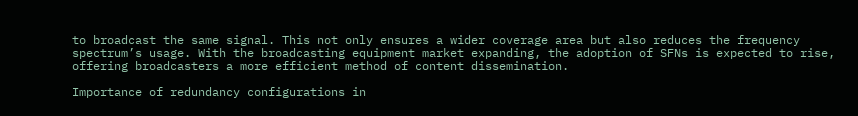to broadcast the same signal. This not only ensures a wider coverage area but also reduces the frequency spectrum’s usage. With the broadcasting equipment market expanding, the adoption of SFNs is expected to rise, offering broadcasters a more efficient method of content dissemination.

Importance of redundancy configurations in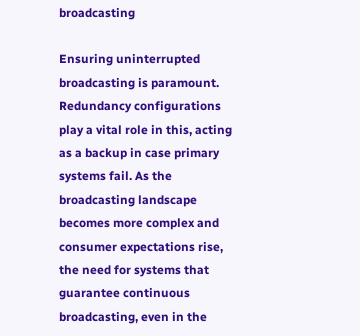broadcasting

Ensuring uninterrupted broadcasting is paramount. Redundancy configurations play a vital role in this, acting as a backup in case primary systems fail. As the broadcasting landscape becomes more complex and consumer expectations rise, the need for systems that guarantee continuous broadcasting, even in the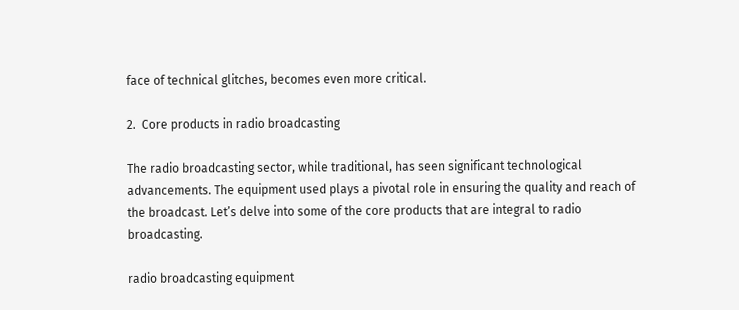face of technical glitches, becomes even more critical.

2.  Core products in radio broadcasting

The radio broadcasting sector, while traditional, has seen significant technological advancements. The equipment used plays a pivotal role in ensuring the quality and reach of the broadcast. Let’s delve into some of the core products that are integral to radio broadcasting.

radio broadcasting equipment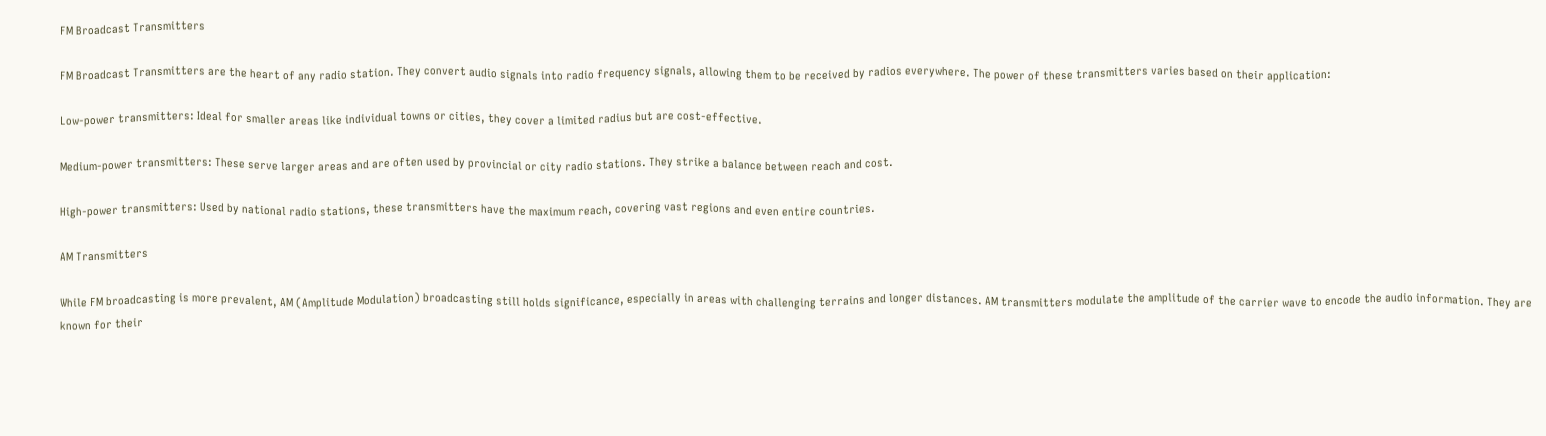FM Broadcast Transmitters

FM Broadcast Transmitters are the heart of any radio station. They convert audio signals into radio frequency signals, allowing them to be received by radios everywhere. The power of these transmitters varies based on their application:

Low-power transmitters: Ideal for smaller areas like individual towns or cities, they cover a limited radius but are cost-effective.

Medium-power transmitters: These serve larger areas and are often used by provincial or city radio stations. They strike a balance between reach and cost.

High-power transmitters: Used by national radio stations, these transmitters have the maximum reach, covering vast regions and even entire countries.

AM Transmitters

While FM broadcasting is more prevalent, AM (Amplitude Modulation) broadcasting still holds significance, especially in areas with challenging terrains and longer distances. AM transmitters modulate the amplitude of the carrier wave to encode the audio information. They are known for their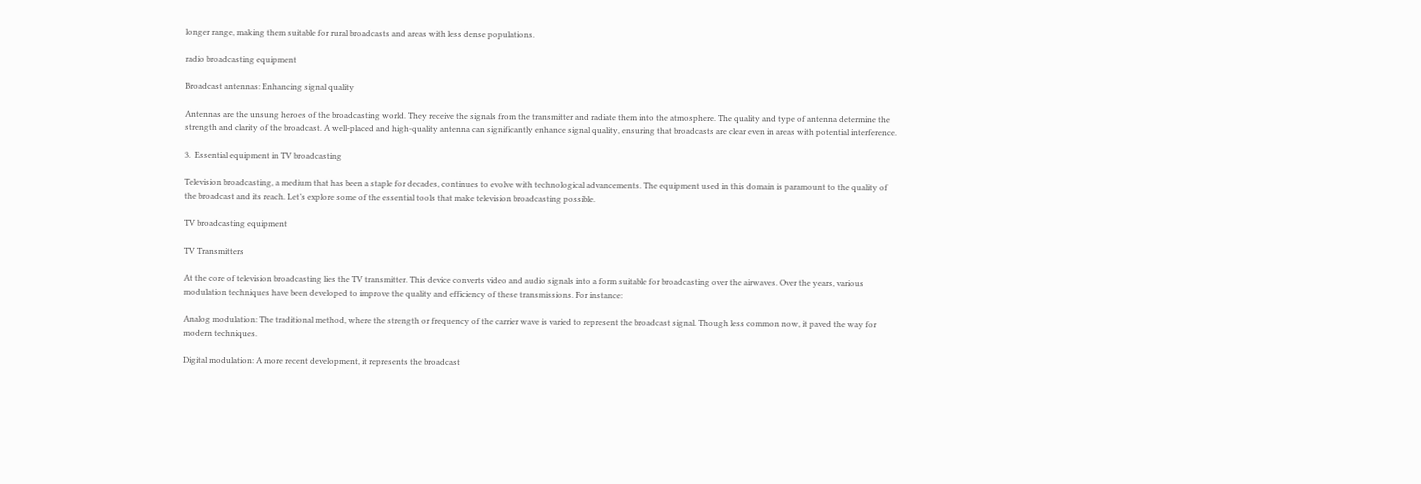longer range, making them suitable for rural broadcasts and areas with less dense populations.

radio broadcasting equipment

Broadcast antennas: Enhancing signal quality

Antennas are the unsung heroes of the broadcasting world. They receive the signals from the transmitter and radiate them into the atmosphere. The quality and type of antenna determine the strength and clarity of the broadcast. A well-placed and high-quality antenna can significantly enhance signal quality, ensuring that broadcasts are clear even in areas with potential interference.

3.  Essential equipment in TV broadcasting

Television broadcasting, a medium that has been a staple for decades, continues to evolve with technological advancements. The equipment used in this domain is paramount to the quality of the broadcast and its reach. Let’s explore some of the essential tools that make television broadcasting possible.

TV broadcasting equipment

TV Transmitters

At the core of television broadcasting lies the TV transmitter. This device converts video and audio signals into a form suitable for broadcasting over the airwaves. Over the years, various modulation techniques have been developed to improve the quality and efficiency of these transmissions. For instance:

Analog modulation: The traditional method, where the strength or frequency of the carrier wave is varied to represent the broadcast signal. Though less common now, it paved the way for modern techniques.

Digital modulation: A more recent development, it represents the broadcast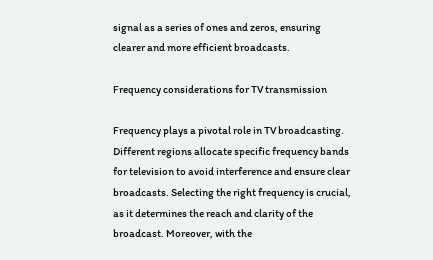signal as a series of ones and zeros, ensuring clearer and more efficient broadcasts.

Frequency considerations for TV transmission

Frequency plays a pivotal role in TV broadcasting. Different regions allocate specific frequency bands for television to avoid interference and ensure clear broadcasts. Selecting the right frequency is crucial, as it determines the reach and clarity of the broadcast. Moreover, with the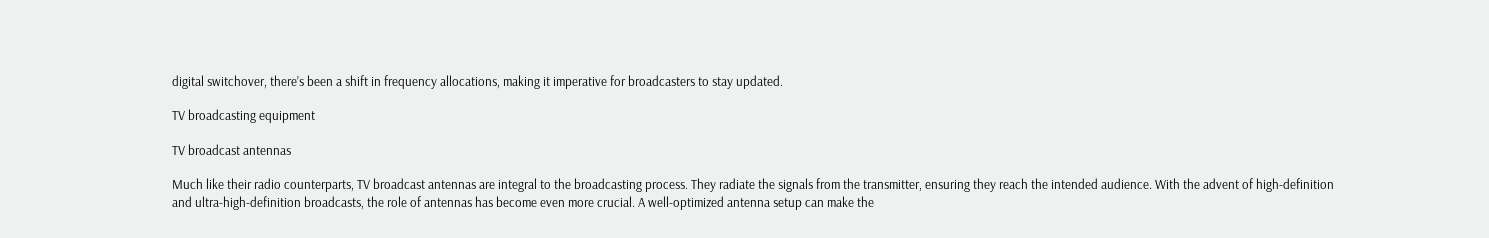digital switchover, there’s been a shift in frequency allocations, making it imperative for broadcasters to stay updated.

TV broadcasting equipment

TV broadcast antennas

Much like their radio counterparts, TV broadcast antennas are integral to the broadcasting process. They radiate the signals from the transmitter, ensuring they reach the intended audience. With the advent of high-definition and ultra-high-definition broadcasts, the role of antennas has become even more crucial. A well-optimized antenna setup can make the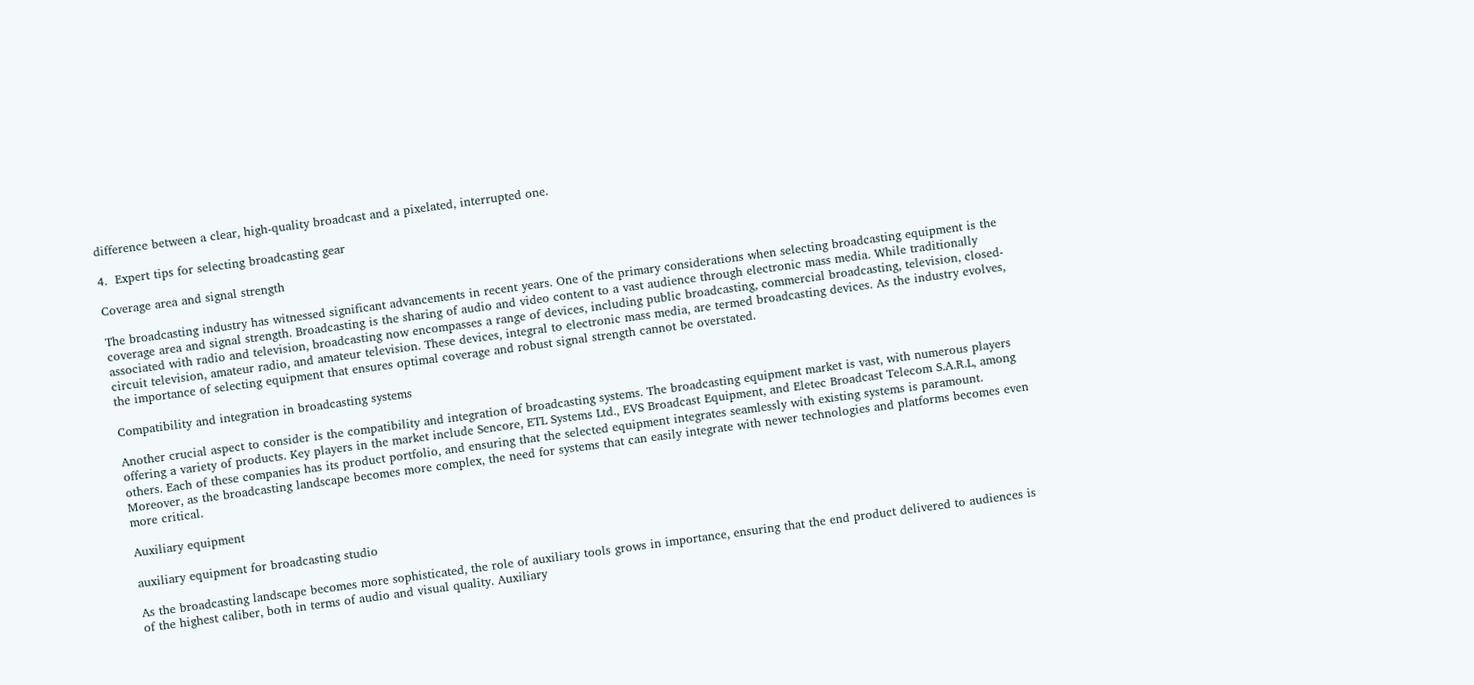difference between a clear, high-quality broadcast and a pixelated, interrupted one.

4.  Expert tips for selecting broadcasting gear

Coverage area and signal strength

The broadcasting industry has witnessed significant advancements in recent years. One of the primary considerations when selecting broadcasting equipment is the coverage area and signal strength. Broadcasting is the sharing of audio and video content to a vast audience through electronic mass media. While traditionally associated with radio and television, broadcasting now encompasses a range of devices, including public broadcasting, commercial broadcasting, television, closed-circuit television, amateur radio, and amateur television. These devices, integral to electronic mass media, are termed broadcasting devices. As the industry evolves, the importance of selecting equipment that ensures optimal coverage and robust signal strength cannot be overstated.

Compatibility and integration in broadcasting systems

Another crucial aspect to consider is the compatibility and integration of broadcasting systems. The broadcasting equipment market is vast, with numerous players offering a variety of products. Key players in the market include Sencore, ETL Systems Ltd., EVS Broadcast Equipment, and Eletec Broadcast Telecom S.A.R.L, among others. Each of these companies has its product portfolio, and ensuring that the selected equipment integrates seamlessly with existing systems is paramount. Moreover, as the broadcasting landscape becomes more complex, the need for systems that can easily integrate with newer technologies and platforms becomes even more critical.

Auxiliary equipment

auxiliary equipment for broadcasting studio

As the broadcasting landscape becomes more sophisticated, the role of auxiliary tools grows in importance, ensuring that the end product delivered to audiences is of the highest caliber, both in terms of audio and visual quality. Auxiliary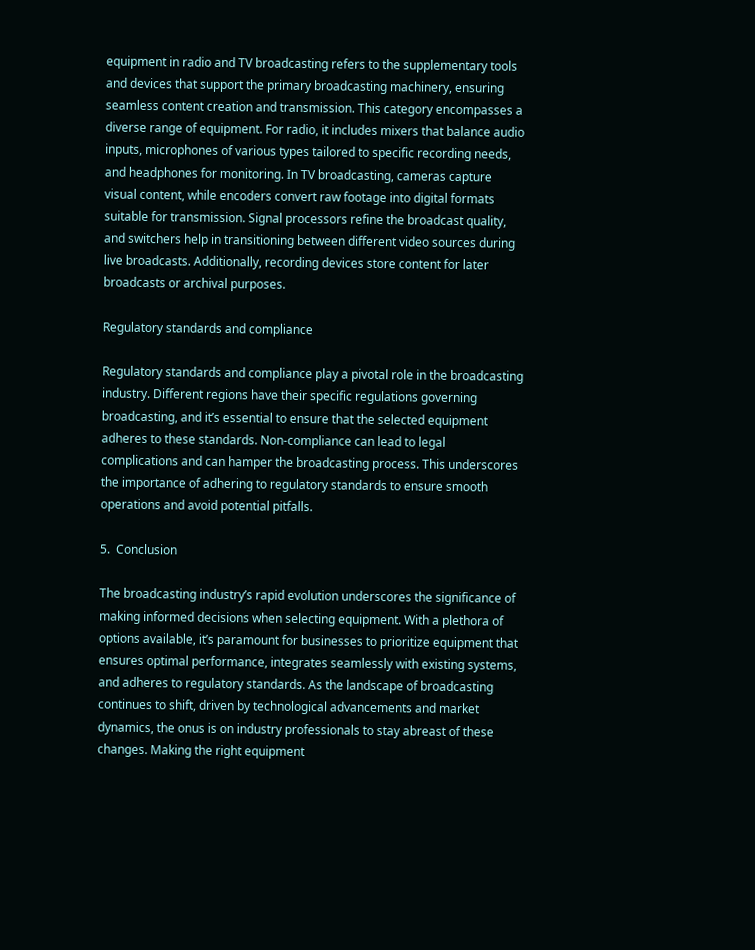equipment in radio and TV broadcasting refers to the supplementary tools and devices that support the primary broadcasting machinery, ensuring seamless content creation and transmission. This category encompasses a diverse range of equipment. For radio, it includes mixers that balance audio inputs, microphones of various types tailored to specific recording needs, and headphones for monitoring. In TV broadcasting, cameras capture visual content, while encoders convert raw footage into digital formats suitable for transmission. Signal processors refine the broadcast quality, and switchers help in transitioning between different video sources during live broadcasts. Additionally, recording devices store content for later broadcasts or archival purposes.

Regulatory standards and compliance

Regulatory standards and compliance play a pivotal role in the broadcasting industry. Different regions have their specific regulations governing broadcasting, and it’s essential to ensure that the selected equipment adheres to these standards. Non-compliance can lead to legal complications and can hamper the broadcasting process. This underscores the importance of adhering to regulatory standards to ensure smooth operations and avoid potential pitfalls.

5.  Conclusion

The broadcasting industry’s rapid evolution underscores the significance of making informed decisions when selecting equipment. With a plethora of options available, it’s paramount for businesses to prioritize equipment that ensures optimal performance, integrates seamlessly with existing systems, and adheres to regulatory standards. As the landscape of broadcasting continues to shift, driven by technological advancements and market dynamics, the onus is on industry professionals to stay abreast of these changes. Making the right equipment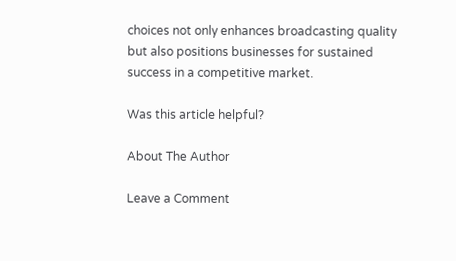choices not only enhances broadcasting quality but also positions businesses for sustained success in a competitive market.

Was this article helpful?

About The Author

Leave a Comment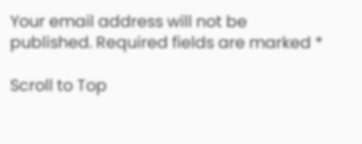Your email address will not be published. Required fields are marked *

Scroll to Top